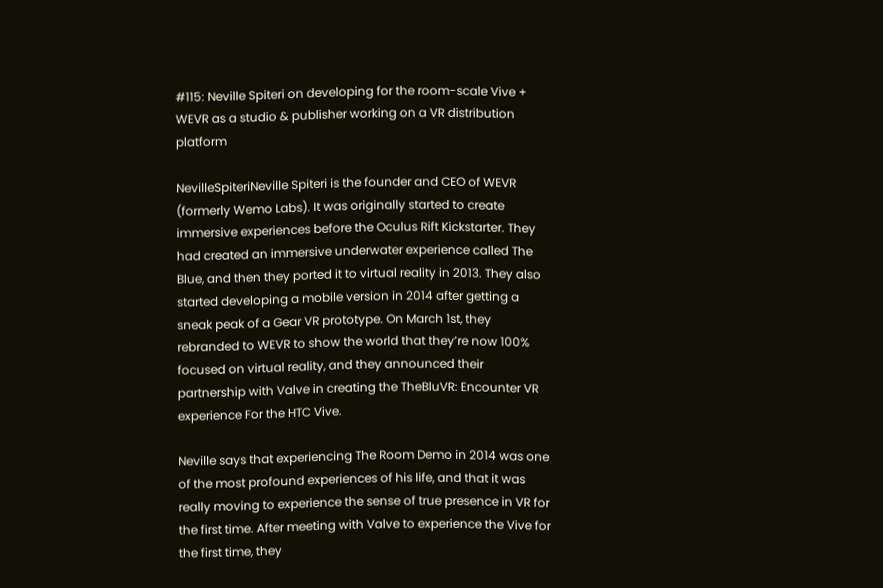#115: Neville Spiteri on developing for the room-scale Vive + WEVR as a studio & publisher working on a VR distribution platform

NevilleSpiteriNeville Spiteri is the founder and CEO of WEVR (formerly Wemo Labs). It was originally started to create immersive experiences before the Oculus Rift Kickstarter. They had created an immersive underwater experience called The Blue, and then they ported it to virtual reality in 2013. They also started developing a mobile version in 2014 after getting a sneak peak of a Gear VR prototype. On March 1st, they rebranded to WEVR to show the world that they’re now 100% focused on virtual reality, and they announced their partnership with Valve in creating the TheBluVR: Encounter VR experience For the HTC Vive.

Neville says that experiencing The Room Demo in 2014 was one of the most profound experiences of his life, and that it was really moving to experience the sense of true presence in VR for the first time. After meeting with Valve to experience the Vive for the first time, they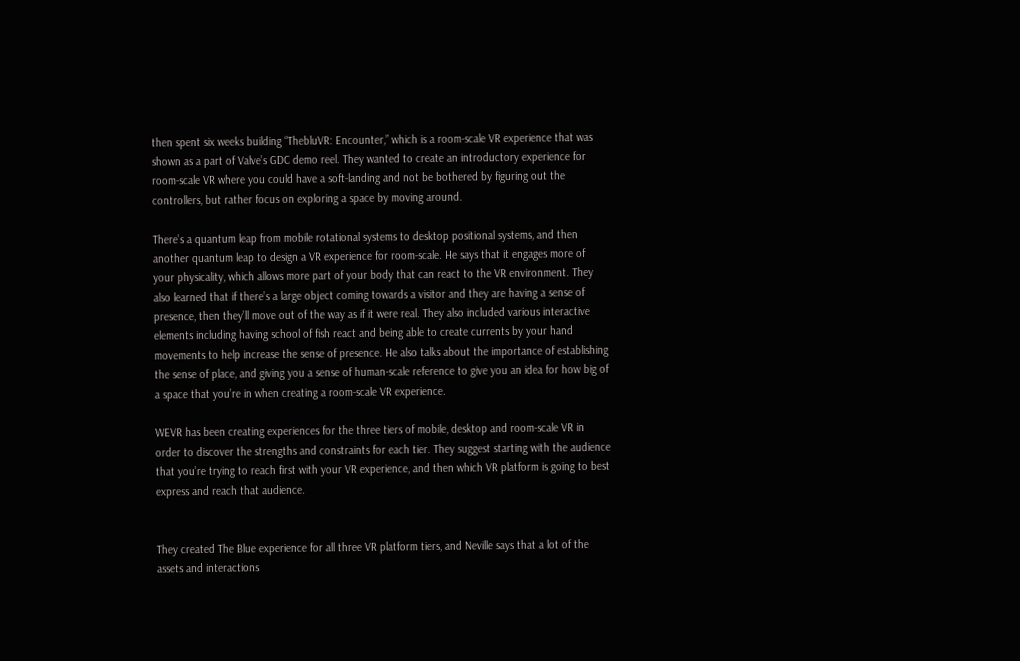then spent six weeks building “ThebluVR: Encounter,” which is a room-scale VR experience that was shown as a part of Valve’s GDC demo reel. They wanted to create an introductory experience for room-scale VR where you could have a soft-landing and not be bothered by figuring out the controllers, but rather focus on exploring a space by moving around.

There’s a quantum leap from mobile rotational systems to desktop positional systems, and then another quantum leap to design a VR experience for room-scale. He says that it engages more of your physicality, which allows more part of your body that can react to the VR environment. They also learned that if there’s a large object coming towards a visitor and they are having a sense of presence, then they’ll move out of the way as if it were real. They also included various interactive elements including having school of fish react and being able to create currents by your hand movements to help increase the sense of presence. He also talks about the importance of establishing the sense of place, and giving you a sense of human-scale reference to give you an idea for how big of a space that you’re in when creating a room-scale VR experience.

WEVR has been creating experiences for the three tiers of mobile, desktop and room-scale VR in order to discover the strengths and constraints for each tier. They suggest starting with the audience that you’re trying to reach first with your VR experience, and then which VR platform is going to best express and reach that audience.


They created The Blue experience for all three VR platform tiers, and Neville says that a lot of the assets and interactions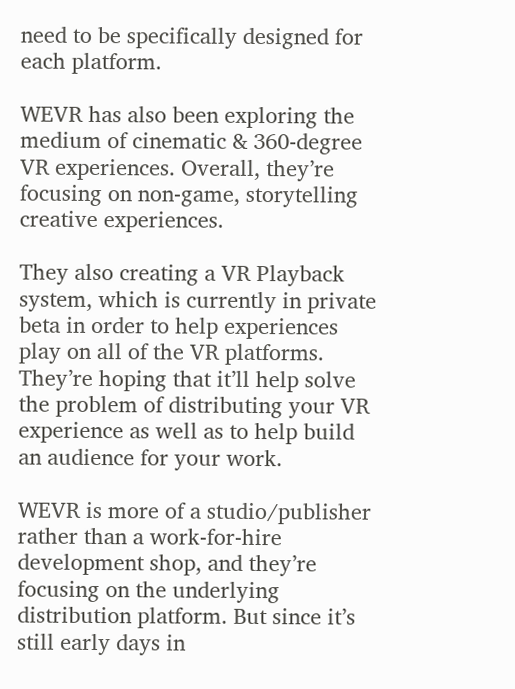need to be specifically designed for each platform.

WEVR has also been exploring the medium of cinematic & 360-degree VR experiences. Overall, they’re focusing on non-game, storytelling creative experiences.

They also creating a VR Playback system, which is currently in private beta in order to help experiences play on all of the VR platforms. They’re hoping that it’ll help solve the problem of distributing your VR experience as well as to help build an audience for your work.

WEVR is more of a studio/publisher rather than a work-for-hire development shop, and they’re focusing on the underlying distribution platform. But since it’s still early days in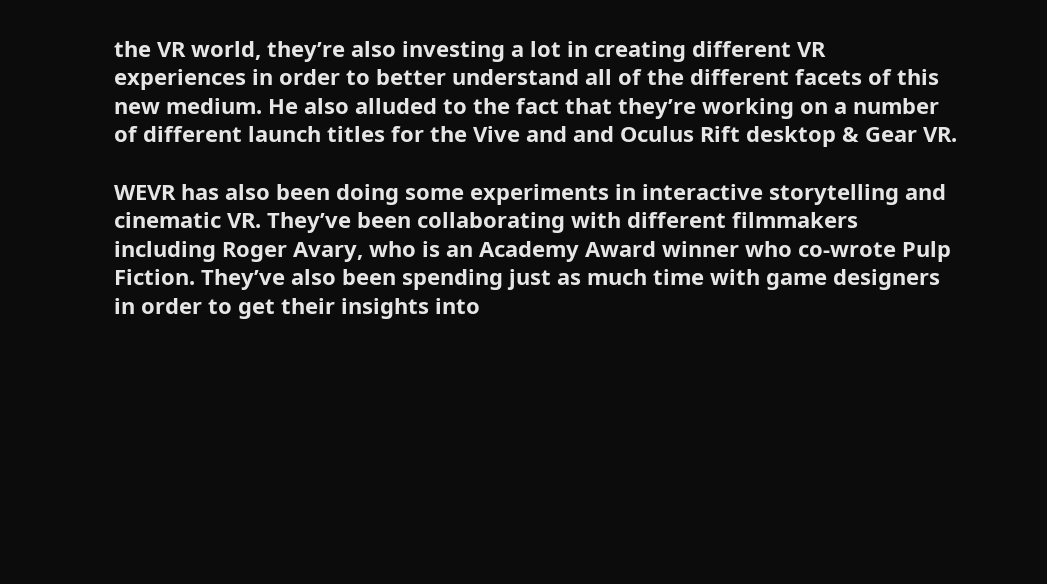the VR world, they’re also investing a lot in creating different VR experiences in order to better understand all of the different facets of this new medium. He also alluded to the fact that they’re working on a number of different launch titles for the Vive and and Oculus Rift desktop & Gear VR.

WEVR has also been doing some experiments in interactive storytelling and cinematic VR. They’ve been collaborating with different filmmakers including Roger Avary, who is an Academy Award winner who co-wrote Pulp Fiction. They’ve also been spending just as much time with game designers in order to get their insights into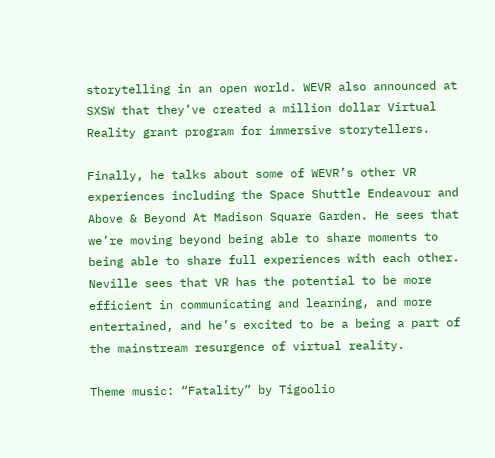storytelling in an open world. WEVR also announced at SXSW that they’ve created a million dollar Virtual Reality grant program for immersive storytellers.

Finally, he talks about some of WEVR’s other VR experiences including the Space Shuttle Endeavour and Above & Beyond At Madison Square Garden. He sees that we’re moving beyond being able to share moments to being able to share full experiences with each other. Neville sees that VR has the potential to be more efficient in communicating and learning, and more entertained, and he’s excited to be a being a part of the mainstream resurgence of virtual reality.

Theme music: “Fatality” by Tigoolio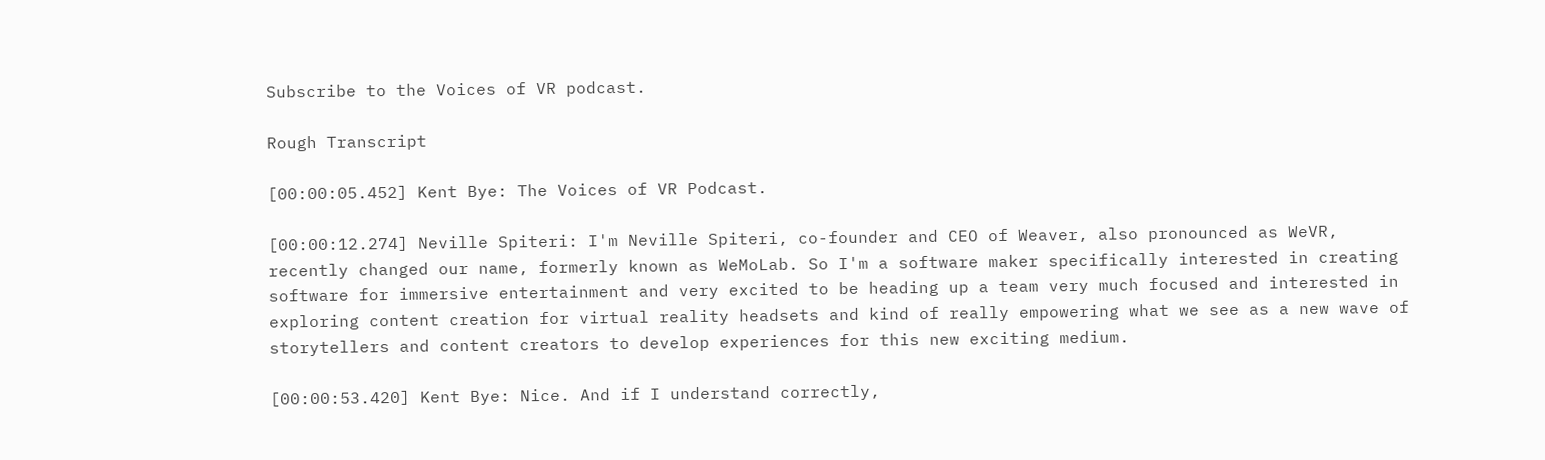Subscribe to the Voices of VR podcast.

Rough Transcript

[00:00:05.452] Kent Bye: The Voices of VR Podcast.

[00:00:12.274] Neville Spiteri: I'm Neville Spiteri, co-founder and CEO of Weaver, also pronounced as WeVR, recently changed our name, formerly known as WeMoLab. So I'm a software maker specifically interested in creating software for immersive entertainment and very excited to be heading up a team very much focused and interested in exploring content creation for virtual reality headsets and kind of really empowering what we see as a new wave of storytellers and content creators to develop experiences for this new exciting medium.

[00:00:53.420] Kent Bye: Nice. And if I understand correctly,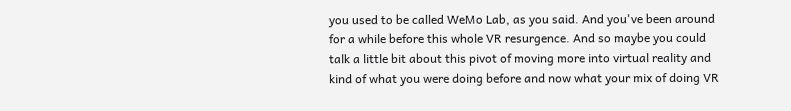you used to be called WeMo Lab, as you said. And you've been around for a while before this whole VR resurgence. And so maybe you could talk a little bit about this pivot of moving more into virtual reality and kind of what you were doing before and now what your mix of doing VR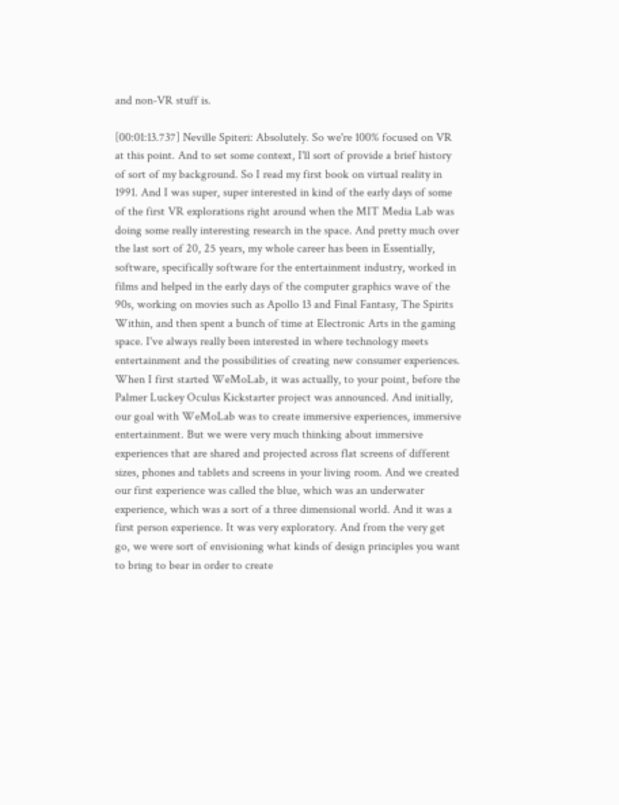and non-VR stuff is.

[00:01:13.737] Neville Spiteri: Absolutely. So we're 100% focused on VR at this point. And to set some context, I'll sort of provide a brief history of sort of my background. So I read my first book on virtual reality in 1991. And I was super, super interested in kind of the early days of some of the first VR explorations right around when the MIT Media Lab was doing some really interesting research in the space. And pretty much over the last sort of 20, 25 years, my whole career has been in Essentially, software, specifically software for the entertainment industry, worked in films and helped in the early days of the computer graphics wave of the 90s, working on movies such as Apollo 13 and Final Fantasy, The Spirits Within, and then spent a bunch of time at Electronic Arts in the gaming space. I've always really been interested in where technology meets entertainment and the possibilities of creating new consumer experiences. When I first started WeMoLab, it was actually, to your point, before the Palmer Luckey Oculus Kickstarter project was announced. And initially, our goal with WeMoLab was to create immersive experiences, immersive entertainment. But we were very much thinking about immersive experiences that are shared and projected across flat screens of different sizes, phones and tablets and screens in your living room. And we created our first experience was called the blue, which was an underwater experience, which was a sort of a three dimensional world. And it was a first person experience. It was very exploratory. And from the very get go, we were sort of envisioning what kinds of design principles you want to bring to bear in order to create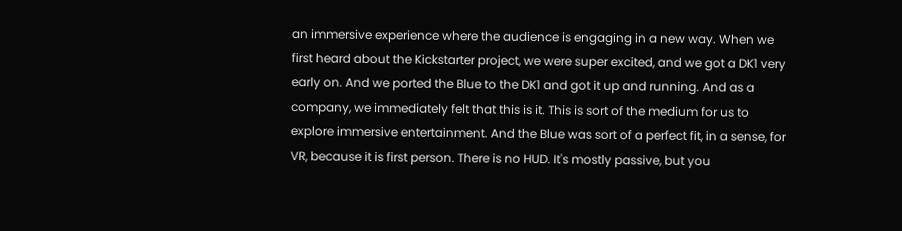an immersive experience where the audience is engaging in a new way. When we first heard about the Kickstarter project, we were super excited, and we got a DK1 very early on. And we ported the Blue to the DK1 and got it up and running. And as a company, we immediately felt that this is it. This is sort of the medium for us to explore immersive entertainment. And the Blue was sort of a perfect fit, in a sense, for VR, because it is first person. There is no HUD. It's mostly passive, but you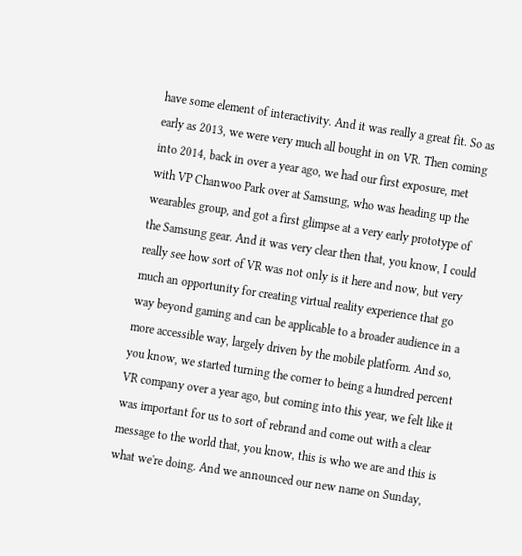have some element of interactivity. And it was really a great fit. So as early as 2013, we were very much all bought in on VR. Then coming into 2014, back in over a year ago, we had our first exposure, met with VP Chanwoo Park over at Samsung, who was heading up the wearables group, and got a first glimpse at a very early prototype of the Samsung gear. And it was very clear then that, you know, I could really see how sort of VR was not only is it here and now, but very much an opportunity for creating virtual reality experience that go way beyond gaming and can be applicable to a broader audience in a more accessible way, largely driven by the mobile platform. And so, you know, we started turning the corner to being a hundred percent VR company over a year ago, but coming into this year, we felt like it was important for us to sort of rebrand and come out with a clear message to the world that, you know, this is who we are and this is what we're doing. And we announced our new name on Sunday,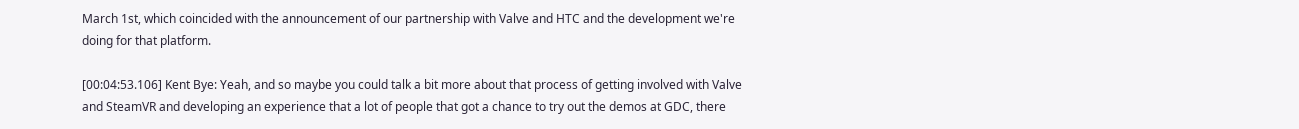March 1st, which coincided with the announcement of our partnership with Valve and HTC and the development we're doing for that platform.

[00:04:53.106] Kent Bye: Yeah, and so maybe you could talk a bit more about that process of getting involved with Valve and SteamVR and developing an experience that a lot of people that got a chance to try out the demos at GDC, there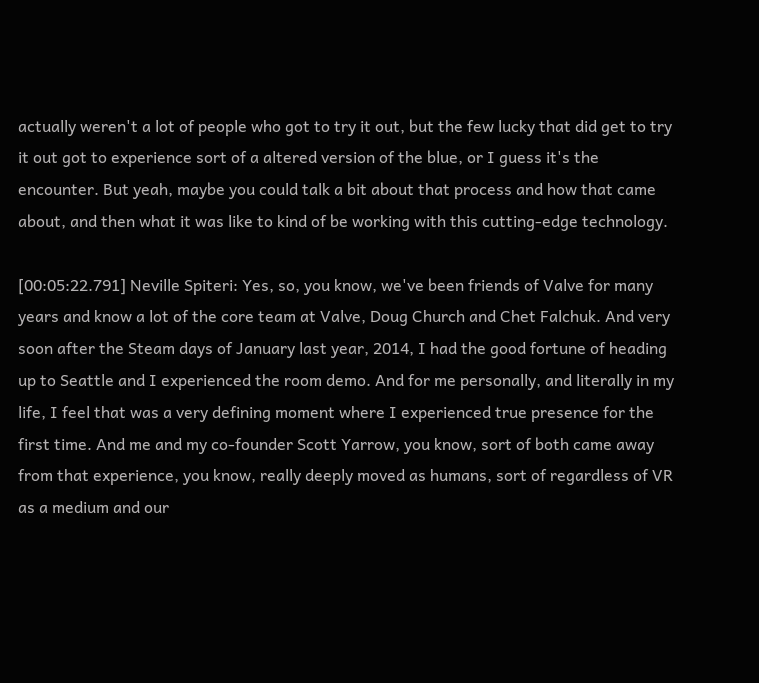actually weren't a lot of people who got to try it out, but the few lucky that did get to try it out got to experience sort of a altered version of the blue, or I guess it's the encounter. But yeah, maybe you could talk a bit about that process and how that came about, and then what it was like to kind of be working with this cutting-edge technology.

[00:05:22.791] Neville Spiteri: Yes, so, you know, we've been friends of Valve for many years and know a lot of the core team at Valve, Doug Church and Chet Falchuk. And very soon after the Steam days of January last year, 2014, I had the good fortune of heading up to Seattle and I experienced the room demo. And for me personally, and literally in my life, I feel that was a very defining moment where I experienced true presence for the first time. And me and my co-founder Scott Yarrow, you know, sort of both came away from that experience, you know, really deeply moved as humans, sort of regardless of VR as a medium and our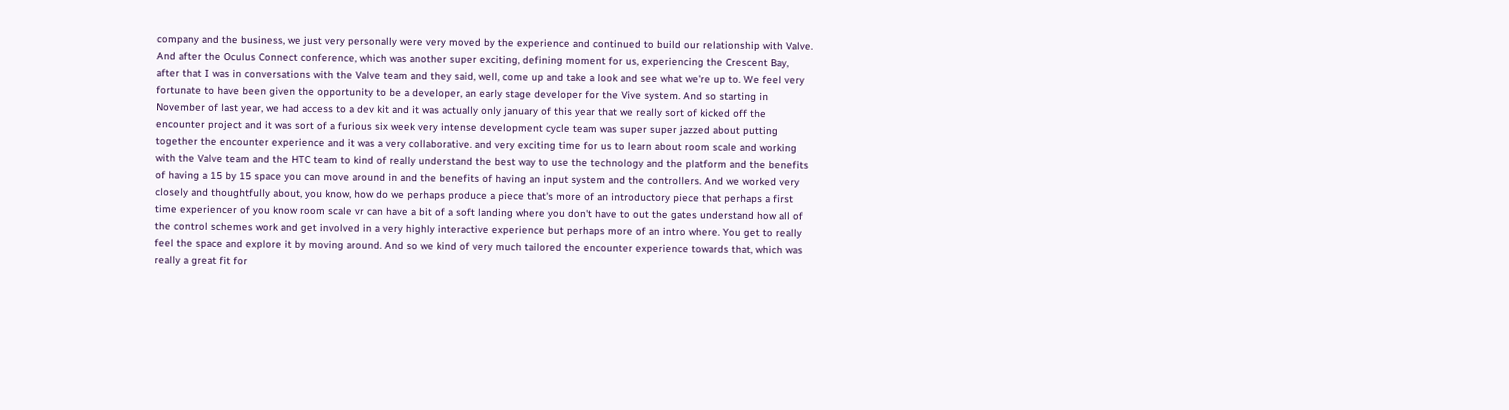company and the business, we just very personally were very moved by the experience and continued to build our relationship with Valve. And after the Oculus Connect conference, which was another super exciting, defining moment for us, experiencing the Crescent Bay, after that I was in conversations with the Valve team and they said, well, come up and take a look and see what we're up to. We feel very fortunate to have been given the opportunity to be a developer, an early stage developer for the Vive system. And so starting in November of last year, we had access to a dev kit and it was actually only january of this year that we really sort of kicked off the encounter project and it was sort of a furious six week very intense development cycle team was super super jazzed about putting together the encounter experience and it was a very collaborative. and very exciting time for us to learn about room scale and working with the Valve team and the HTC team to kind of really understand the best way to use the technology and the platform and the benefits of having a 15 by 15 space you can move around in and the benefits of having an input system and the controllers. And we worked very closely and thoughtfully about, you know, how do we perhaps produce a piece that's more of an introductory piece that perhaps a first time experiencer of you know room scale vr can have a bit of a soft landing where you don't have to out the gates understand how all of the control schemes work and get involved in a very highly interactive experience but perhaps more of an intro where. You get to really feel the space and explore it by moving around. And so we kind of very much tailored the encounter experience towards that, which was really a great fit for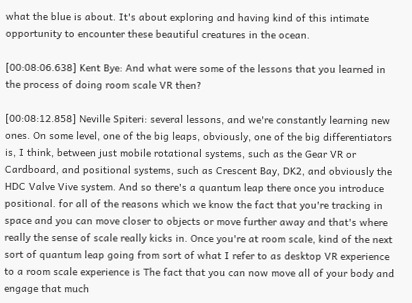what the blue is about. It's about exploring and having kind of this intimate opportunity to encounter these beautiful creatures in the ocean.

[00:08:06.638] Kent Bye: And what were some of the lessons that you learned in the process of doing room scale VR then?

[00:08:12.858] Neville Spiteri: several lessons, and we're constantly learning new ones. On some level, one of the big leaps, obviously, one of the big differentiators is, I think, between just mobile rotational systems, such as the Gear VR or Cardboard, and positional systems, such as Crescent Bay, DK2, and obviously the HDC Valve Vive system. And so there's a quantum leap there once you introduce positional. for all of the reasons which we know the fact that you're tracking in space and you can move closer to objects or move further away and that's where really the sense of scale really kicks in. Once you're at room scale, kind of the next sort of quantum leap going from sort of what I refer to as desktop VR experience to a room scale experience is The fact that you can now move all of your body and engage that much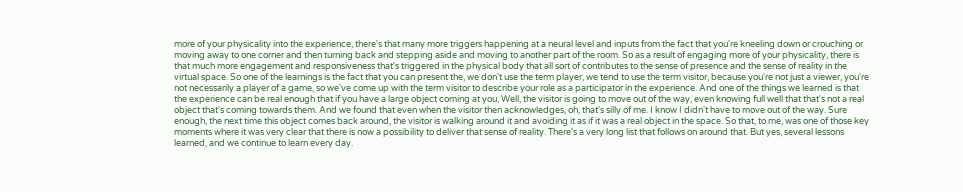more of your physicality into the experience, there's that many more triggers happening at a neural level and inputs from the fact that you're kneeling down or crouching or moving away to one corner and then turning back and stepping aside and moving to another part of the room. So as a result of engaging more of your physicality, there is that much more engagement and responsiveness that's triggered in the physical body that all sort of contributes to the sense of presence and the sense of reality in the virtual space. So one of the learnings is the fact that you can present the, we don't use the term player, we tend to use the term visitor, because you're not just a viewer, you're not necessarily a player of a game, so we've come up with the term visitor to describe your role as a participator in the experience. And one of the things we learned is that the experience can be real enough that if you have a large object coming at you, Well, the visitor is going to move out of the way, even knowing full well that that's not a real object that's coming towards them. And we found that even when the visitor then acknowledges, oh, that's silly of me. I know I didn't have to move out of the way. Sure enough, the next time this object comes back around, the visitor is walking around it and avoiding it as if it was a real object in the space. So that, to me, was one of those key moments where it was very clear that there is now a possibility to deliver that sense of reality. There's a very long list that follows on around that. But yes, several lessons learned, and we continue to learn every day.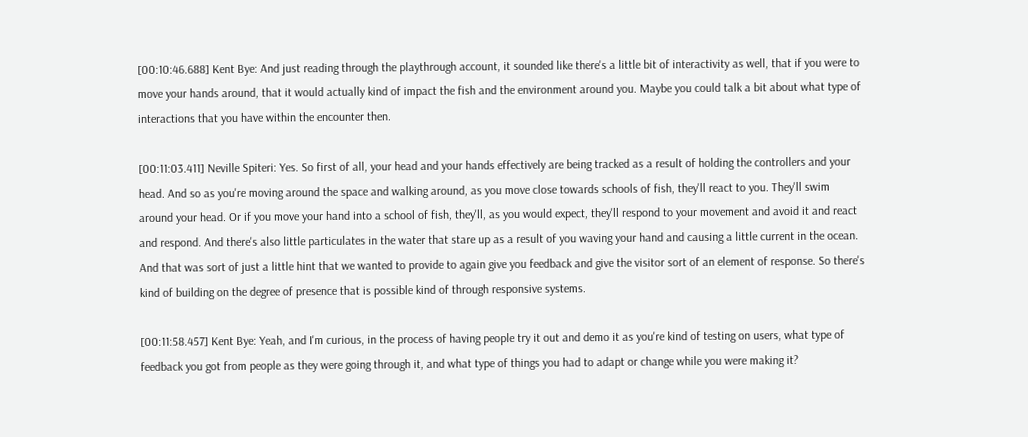[00:10:46.688] Kent Bye: And just reading through the playthrough account, it sounded like there's a little bit of interactivity as well, that if you were to move your hands around, that it would actually kind of impact the fish and the environment around you. Maybe you could talk a bit about what type of interactions that you have within the encounter then.

[00:11:03.411] Neville Spiteri: Yes. So first of all, your head and your hands effectively are being tracked as a result of holding the controllers and your head. And so as you're moving around the space and walking around, as you move close towards schools of fish, they'll react to you. They'll swim around your head. Or if you move your hand into a school of fish, they'll, as you would expect, they'll respond to your movement and avoid it and react and respond. And there's also little particulates in the water that stare up as a result of you waving your hand and causing a little current in the ocean. And that was sort of just a little hint that we wanted to provide to again give you feedback and give the visitor sort of an element of response. So there's kind of building on the degree of presence that is possible kind of through responsive systems.

[00:11:58.457] Kent Bye: Yeah, and I'm curious, in the process of having people try it out and demo it as you're kind of testing on users, what type of feedback you got from people as they were going through it, and what type of things you had to adapt or change while you were making it?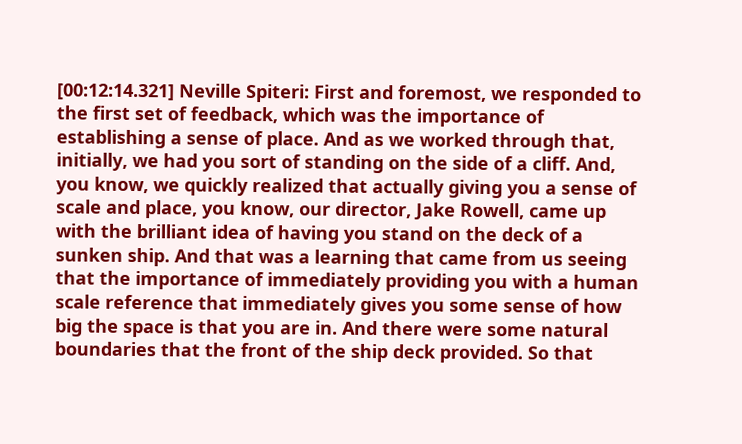[00:12:14.321] Neville Spiteri: First and foremost, we responded to the first set of feedback, which was the importance of establishing a sense of place. And as we worked through that, initially, we had you sort of standing on the side of a cliff. And, you know, we quickly realized that actually giving you a sense of scale and place, you know, our director, Jake Rowell, came up with the brilliant idea of having you stand on the deck of a sunken ship. And that was a learning that came from us seeing that the importance of immediately providing you with a human scale reference that immediately gives you some sense of how big the space is that you are in. And there were some natural boundaries that the front of the ship deck provided. So that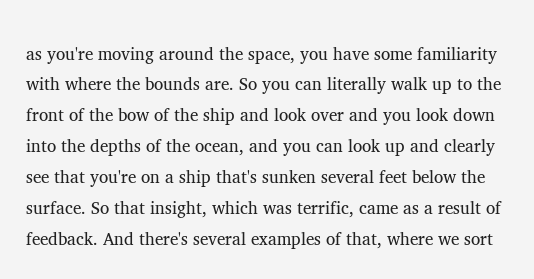as you're moving around the space, you have some familiarity with where the bounds are. So you can literally walk up to the front of the bow of the ship and look over and you look down into the depths of the ocean, and you can look up and clearly see that you're on a ship that's sunken several feet below the surface. So that insight, which was terrific, came as a result of feedback. And there's several examples of that, where we sort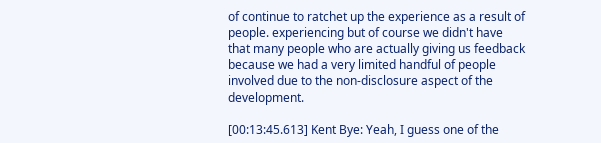of continue to ratchet up the experience as a result of people. experiencing but of course we didn't have that many people who are actually giving us feedback because we had a very limited handful of people involved due to the non-disclosure aspect of the development.

[00:13:45.613] Kent Bye: Yeah, I guess one of the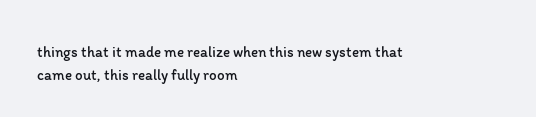things that it made me realize when this new system that came out, this really fully room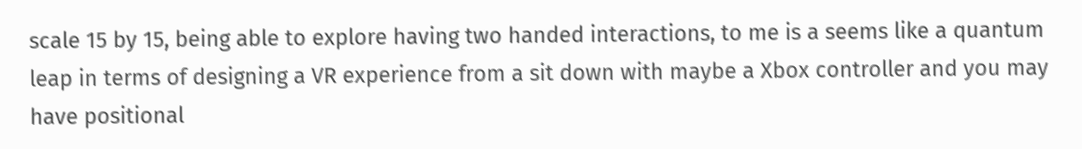scale 15 by 15, being able to explore having two handed interactions, to me is a seems like a quantum leap in terms of designing a VR experience from a sit down with maybe a Xbox controller and you may have positional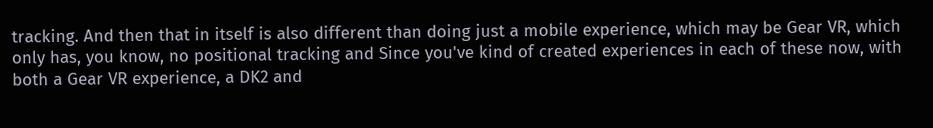tracking. And then that in itself is also different than doing just a mobile experience, which may be Gear VR, which only has, you know, no positional tracking and Since you've kind of created experiences in each of these now, with both a Gear VR experience, a DK2 and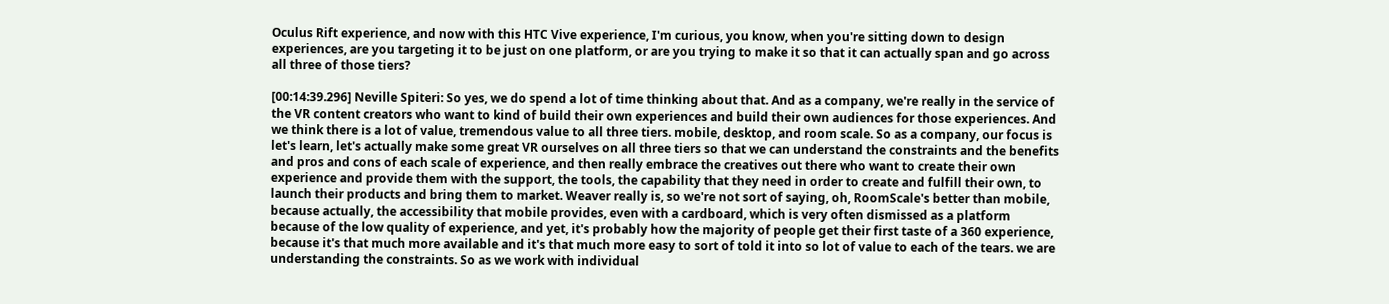Oculus Rift experience, and now with this HTC Vive experience, I'm curious, you know, when you're sitting down to design experiences, are you targeting it to be just on one platform, or are you trying to make it so that it can actually span and go across all three of those tiers?

[00:14:39.296] Neville Spiteri: So yes, we do spend a lot of time thinking about that. And as a company, we're really in the service of the VR content creators who want to kind of build their own experiences and build their own audiences for those experiences. And we think there is a lot of value, tremendous value to all three tiers. mobile, desktop, and room scale. So as a company, our focus is let's learn, let's actually make some great VR ourselves on all three tiers so that we can understand the constraints and the benefits and pros and cons of each scale of experience, and then really embrace the creatives out there who want to create their own experience and provide them with the support, the tools, the capability that they need in order to create and fulfill their own, to launch their products and bring them to market. Weaver really is, so we're not sort of saying, oh, RoomScale's better than mobile, because actually, the accessibility that mobile provides, even with a cardboard, which is very often dismissed as a platform because of the low quality of experience, and yet, it's probably how the majority of people get their first taste of a 360 experience, because it's that much more available and it's that much more easy to sort of told it into so lot of value to each of the tears. we are understanding the constraints. So as we work with individual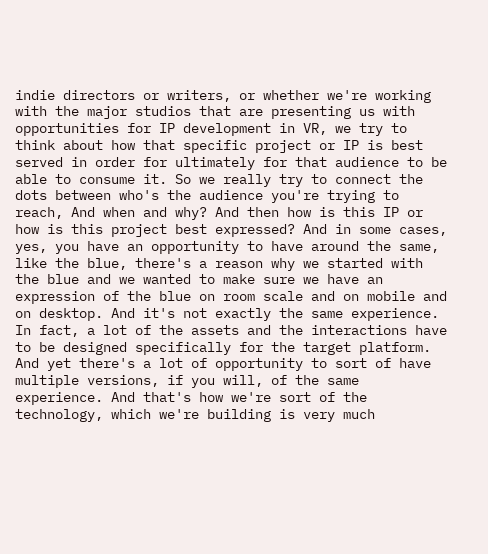indie directors or writers, or whether we're working with the major studios that are presenting us with opportunities for IP development in VR, we try to think about how that specific project or IP is best served in order for ultimately for that audience to be able to consume it. So we really try to connect the dots between who's the audience you're trying to reach, And when and why? And then how is this IP or how is this project best expressed? And in some cases, yes, you have an opportunity to have around the same, like the blue, there's a reason why we started with the blue and we wanted to make sure we have an expression of the blue on room scale and on mobile and on desktop. And it's not exactly the same experience. In fact, a lot of the assets and the interactions have to be designed specifically for the target platform. And yet there's a lot of opportunity to sort of have multiple versions, if you will, of the same experience. And that's how we're sort of the technology, which we're building is very much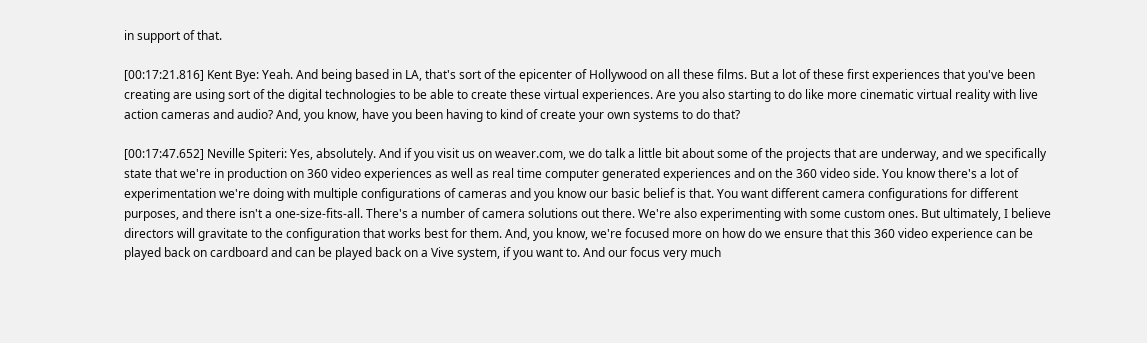in support of that.

[00:17:21.816] Kent Bye: Yeah. And being based in LA, that's sort of the epicenter of Hollywood on all these films. But a lot of these first experiences that you've been creating are using sort of the digital technologies to be able to create these virtual experiences. Are you also starting to do like more cinematic virtual reality with live action cameras and audio? And, you know, have you been having to kind of create your own systems to do that?

[00:17:47.652] Neville Spiteri: Yes, absolutely. And if you visit us on weaver.com, we do talk a little bit about some of the projects that are underway, and we specifically state that we're in production on 360 video experiences as well as real time computer generated experiences and on the 360 video side. You know there's a lot of experimentation we're doing with multiple configurations of cameras and you know our basic belief is that. You want different camera configurations for different purposes, and there isn't a one-size-fits-all. There's a number of camera solutions out there. We're also experimenting with some custom ones. But ultimately, I believe directors will gravitate to the configuration that works best for them. And, you know, we're focused more on how do we ensure that this 360 video experience can be played back on cardboard and can be played back on a Vive system, if you want to. And our focus very much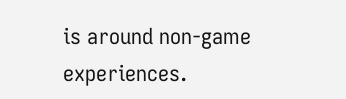is around non-game experiences.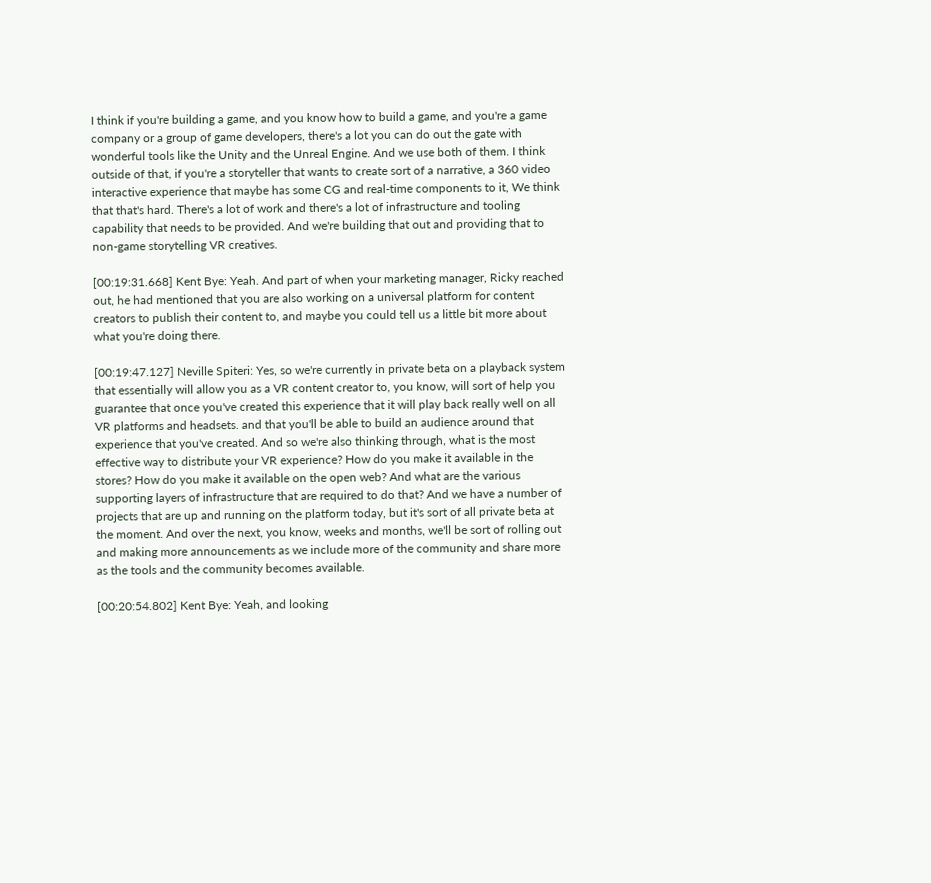I think if you're building a game, and you know how to build a game, and you're a game company or a group of game developers, there's a lot you can do out the gate with wonderful tools like the Unity and the Unreal Engine. And we use both of them. I think outside of that, if you're a storyteller that wants to create sort of a narrative, a 360 video interactive experience that maybe has some CG and real-time components to it, We think that that's hard. There's a lot of work and there's a lot of infrastructure and tooling capability that needs to be provided. And we're building that out and providing that to non-game storytelling VR creatives.

[00:19:31.668] Kent Bye: Yeah. And part of when your marketing manager, Ricky reached out, he had mentioned that you are also working on a universal platform for content creators to publish their content to, and maybe you could tell us a little bit more about what you're doing there.

[00:19:47.127] Neville Spiteri: Yes, so we're currently in private beta on a playback system that essentially will allow you as a VR content creator to, you know, will sort of help you guarantee that once you've created this experience that it will play back really well on all VR platforms and headsets. and that you'll be able to build an audience around that experience that you've created. And so we're also thinking through, what is the most effective way to distribute your VR experience? How do you make it available in the stores? How do you make it available on the open web? And what are the various supporting layers of infrastructure that are required to do that? And we have a number of projects that are up and running on the platform today, but it's sort of all private beta at the moment. And over the next, you know, weeks and months, we'll be sort of rolling out and making more announcements as we include more of the community and share more as the tools and the community becomes available.

[00:20:54.802] Kent Bye: Yeah, and looking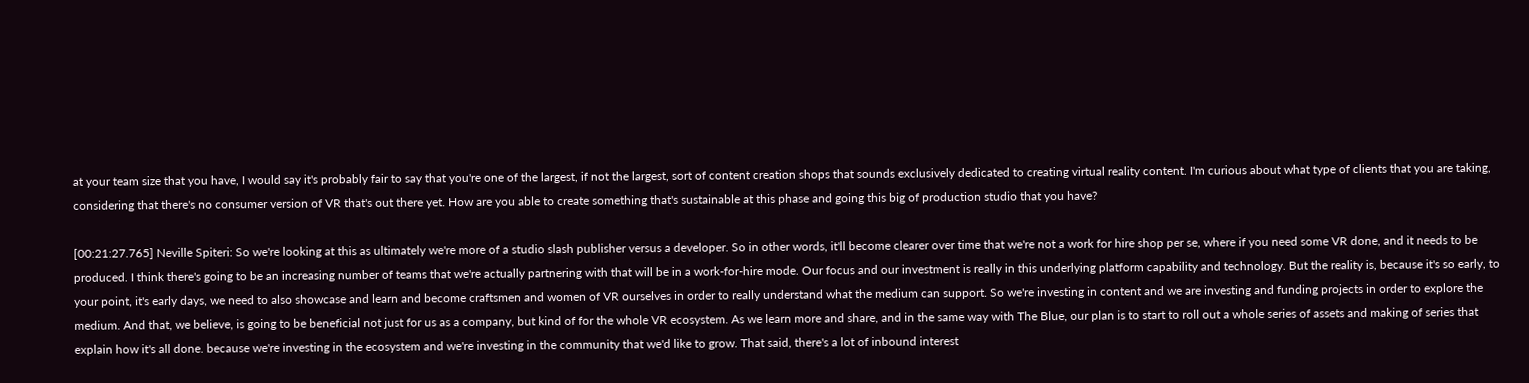at your team size that you have, I would say it's probably fair to say that you're one of the largest, if not the largest, sort of content creation shops that sounds exclusively dedicated to creating virtual reality content. I'm curious about what type of clients that you are taking, considering that there's no consumer version of VR that's out there yet. How are you able to create something that's sustainable at this phase and going this big of production studio that you have?

[00:21:27.765] Neville Spiteri: So we're looking at this as ultimately we're more of a studio slash publisher versus a developer. So in other words, it'll become clearer over time that we're not a work for hire shop per se, where if you need some VR done, and it needs to be produced. I think there's going to be an increasing number of teams that we're actually partnering with that will be in a work-for-hire mode. Our focus and our investment is really in this underlying platform capability and technology. But the reality is, because it's so early, to your point, it's early days, we need to also showcase and learn and become craftsmen and women of VR ourselves in order to really understand what the medium can support. So we're investing in content and we are investing and funding projects in order to explore the medium. And that, we believe, is going to be beneficial not just for us as a company, but kind of for the whole VR ecosystem. As we learn more and share, and in the same way with The Blue, our plan is to start to roll out a whole series of assets and making of series that explain how it's all done. because we're investing in the ecosystem and we're investing in the community that we'd like to grow. That said, there's a lot of inbound interest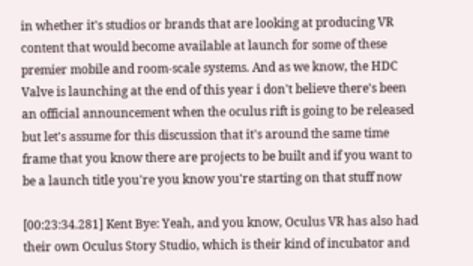in whether it's studios or brands that are looking at producing VR content that would become available at launch for some of these premier mobile and room-scale systems. And as we know, the HDC Valve is launching at the end of this year i don't believe there's been an official announcement when the oculus rift is going to be released but let's assume for this discussion that it's around the same time frame that you know there are projects to be built and if you want to be a launch title you're you know you're starting on that stuff now

[00:23:34.281] Kent Bye: Yeah, and you know, Oculus VR has also had their own Oculus Story Studio, which is their kind of incubator and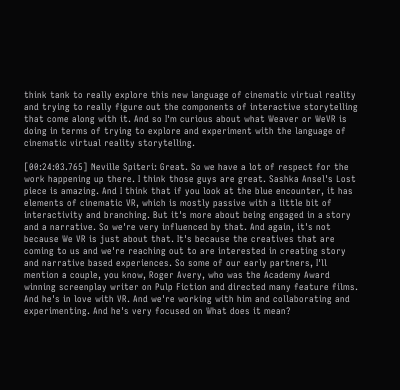think tank to really explore this new language of cinematic virtual reality and trying to really figure out the components of interactive storytelling that come along with it. And so I'm curious about what Weaver or WeVR is doing in terms of trying to explore and experiment with the language of cinematic virtual reality storytelling.

[00:24:03.765] Neville Spiteri: Great. So we have a lot of respect for the work happening up there. I think those guys are great. Sashka Ansel's Lost piece is amazing. And I think that if you look at the blue encounter, it has elements of cinematic VR, which is mostly passive with a little bit of interactivity and branching. But it's more about being engaged in a story and a narrative. So we're very influenced by that. And again, it's not because We VR is just about that. It's because the creatives that are coming to us and we're reaching out to are interested in creating story and narrative based experiences. So some of our early partners, I'll mention a couple, you know, Roger Avery, who was the Academy Award winning screenplay writer on Pulp Fiction and directed many feature films. And he's in love with VR. And we're working with him and collaborating and experimenting. And he's very focused on What does it mean?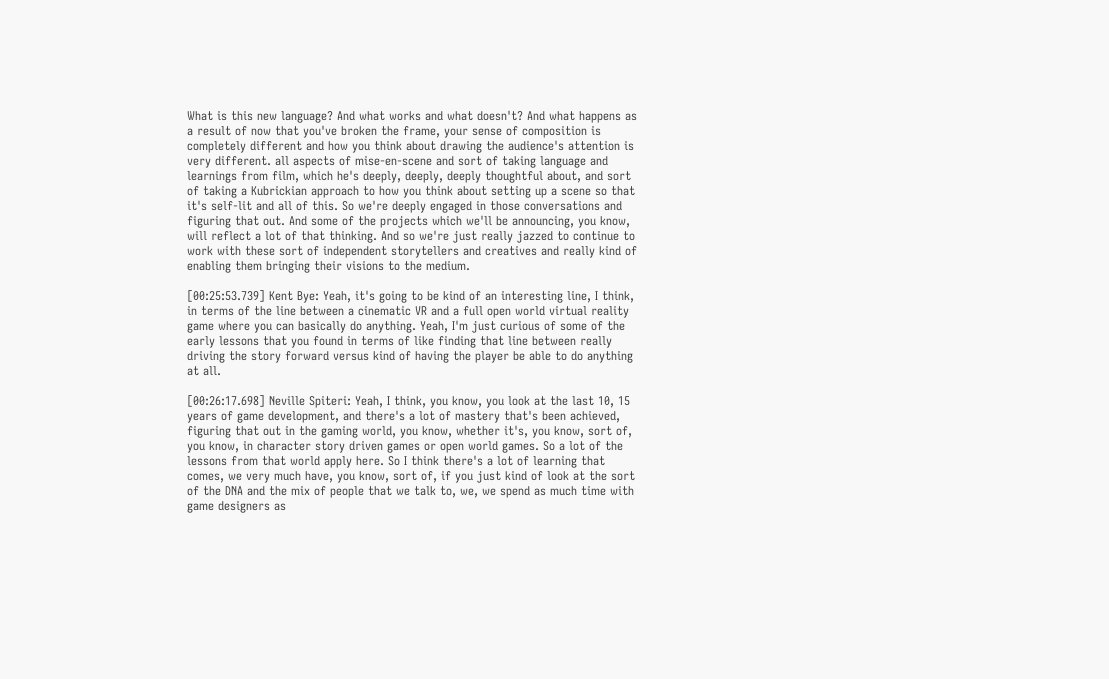What is this new language? And what works and what doesn't? And what happens as a result of now that you've broken the frame, your sense of composition is completely different and how you think about drawing the audience's attention is very different. all aspects of mise-en-scene and sort of taking language and learnings from film, which he's deeply, deeply, deeply thoughtful about, and sort of taking a Kubrickian approach to how you think about setting up a scene so that it's self-lit and all of this. So we're deeply engaged in those conversations and figuring that out. And some of the projects which we'll be announcing, you know, will reflect a lot of that thinking. And so we're just really jazzed to continue to work with these sort of independent storytellers and creatives and really kind of enabling them bringing their visions to the medium.

[00:25:53.739] Kent Bye: Yeah, it's going to be kind of an interesting line, I think, in terms of the line between a cinematic VR and a full open world virtual reality game where you can basically do anything. Yeah, I'm just curious of some of the early lessons that you found in terms of like finding that line between really driving the story forward versus kind of having the player be able to do anything at all.

[00:26:17.698] Neville Spiteri: Yeah, I think, you know, you look at the last 10, 15 years of game development, and there's a lot of mastery that's been achieved, figuring that out in the gaming world, you know, whether it's, you know, sort of, you know, in character story driven games or open world games. So a lot of the lessons from that world apply here. So I think there's a lot of learning that comes, we very much have, you know, sort of, if you just kind of look at the sort of the DNA and the mix of people that we talk to, we, we spend as much time with game designers as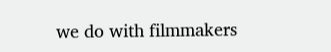we do with filmmakers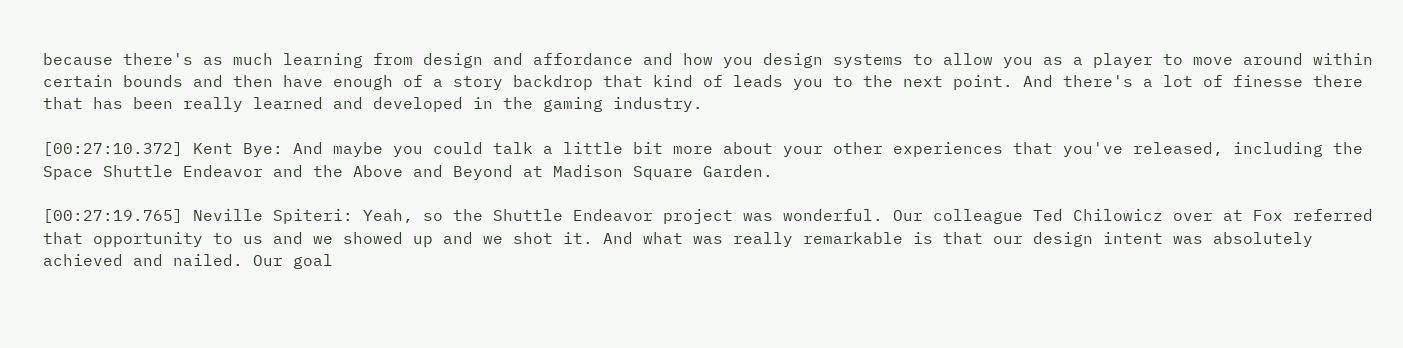because there's as much learning from design and affordance and how you design systems to allow you as a player to move around within certain bounds and then have enough of a story backdrop that kind of leads you to the next point. And there's a lot of finesse there that has been really learned and developed in the gaming industry.

[00:27:10.372] Kent Bye: And maybe you could talk a little bit more about your other experiences that you've released, including the Space Shuttle Endeavor and the Above and Beyond at Madison Square Garden.

[00:27:19.765] Neville Spiteri: Yeah, so the Shuttle Endeavor project was wonderful. Our colleague Ted Chilowicz over at Fox referred that opportunity to us and we showed up and we shot it. And what was really remarkable is that our design intent was absolutely achieved and nailed. Our goal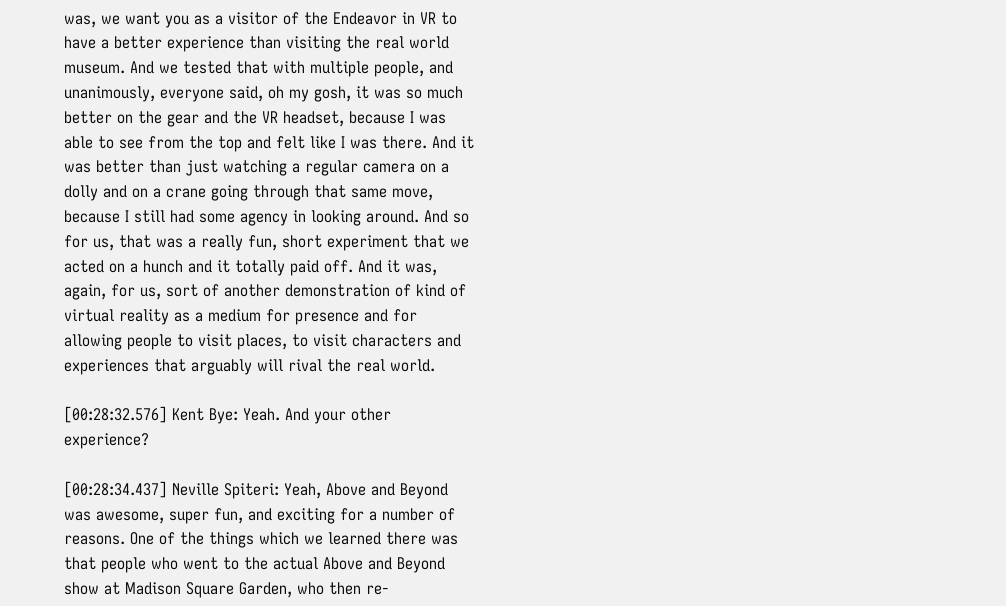was, we want you as a visitor of the Endeavor in VR to have a better experience than visiting the real world museum. And we tested that with multiple people, and unanimously, everyone said, oh my gosh, it was so much better on the gear and the VR headset, because I was able to see from the top and felt like I was there. And it was better than just watching a regular camera on a dolly and on a crane going through that same move, because I still had some agency in looking around. And so for us, that was a really fun, short experiment that we acted on a hunch and it totally paid off. And it was, again, for us, sort of another demonstration of kind of virtual reality as a medium for presence and for allowing people to visit places, to visit characters and experiences that arguably will rival the real world.

[00:28:32.576] Kent Bye: Yeah. And your other experience?

[00:28:34.437] Neville Spiteri: Yeah, Above and Beyond was awesome, super fun, and exciting for a number of reasons. One of the things which we learned there was that people who went to the actual Above and Beyond show at Madison Square Garden, who then re-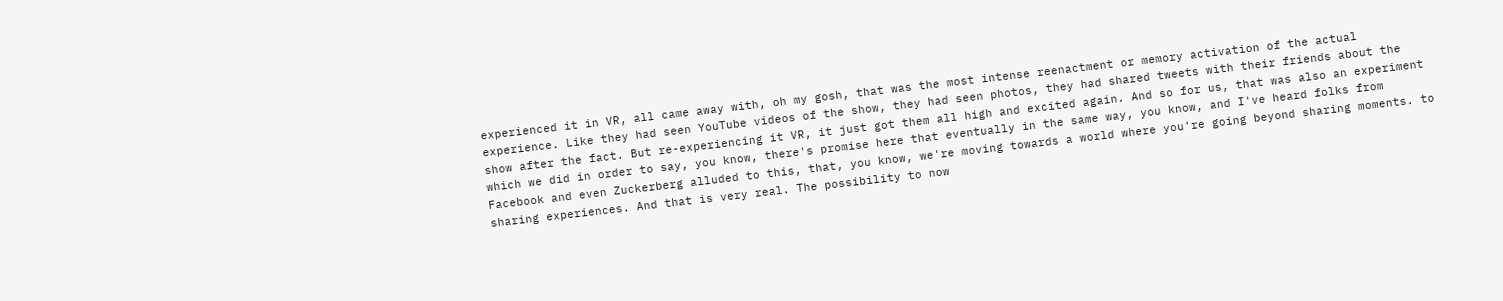experienced it in VR, all came away with, oh my gosh, that was the most intense reenactment or memory activation of the actual experience. Like they had seen YouTube videos of the show, they had seen photos, they had shared tweets with their friends about the show after the fact. But re-experiencing it VR, it just got them all high and excited again. And so for us, that was also an experiment which we did in order to say, you know, there's promise here that eventually in the same way, you know, and I've heard folks from Facebook and even Zuckerberg alluded to this, that, you know, we're moving towards a world where you're going beyond sharing moments. to sharing experiences. And that is very real. The possibility to now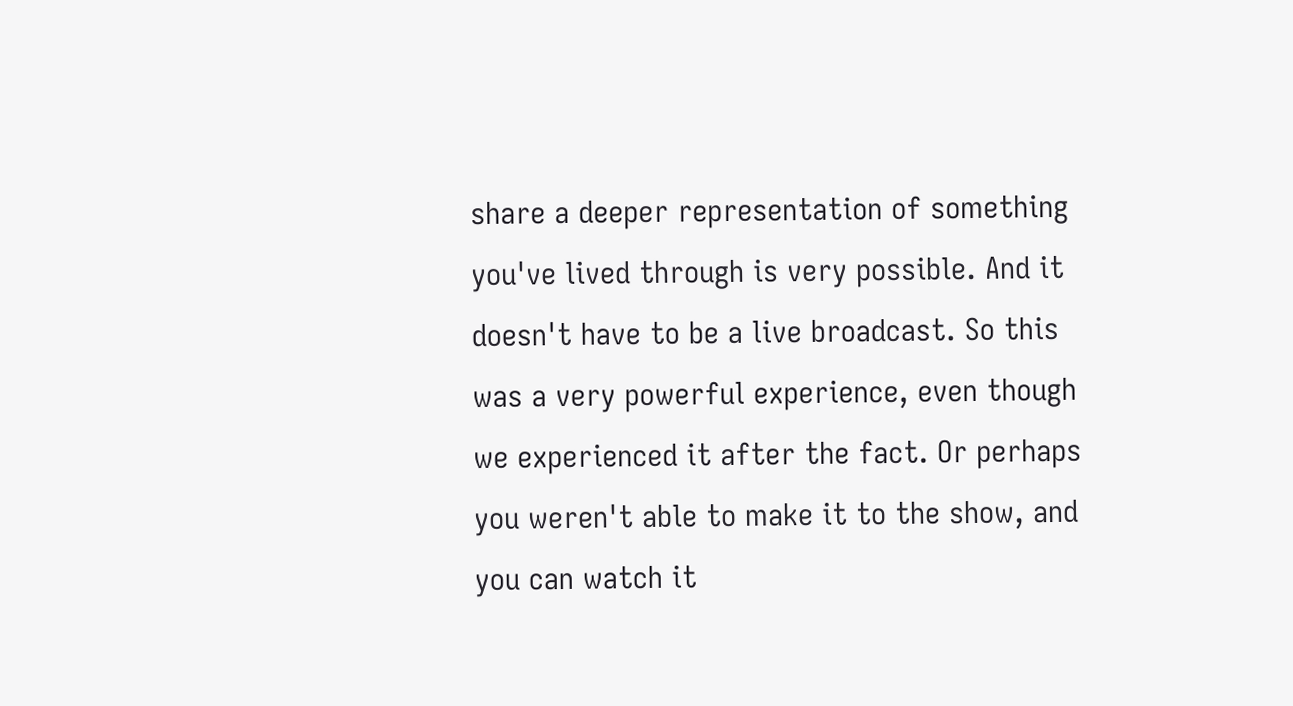share a deeper representation of something you've lived through is very possible. And it doesn't have to be a live broadcast. So this was a very powerful experience, even though we experienced it after the fact. Or perhaps you weren't able to make it to the show, and you can watch it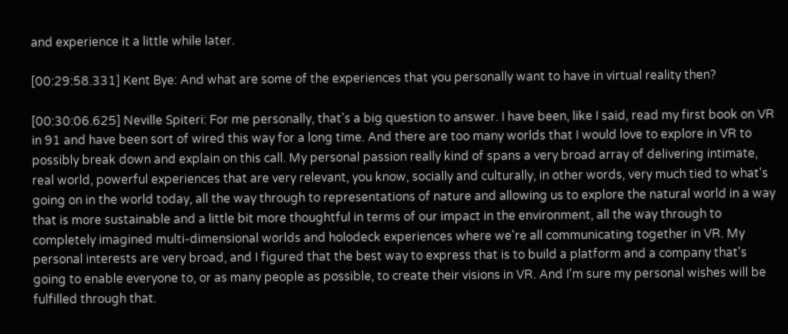and experience it a little while later.

[00:29:58.331] Kent Bye: And what are some of the experiences that you personally want to have in virtual reality then?

[00:30:06.625] Neville Spiteri: For me personally, that's a big question to answer. I have been, like I said, read my first book on VR in 91 and have been sort of wired this way for a long time. And there are too many worlds that I would love to explore in VR to possibly break down and explain on this call. My personal passion really kind of spans a very broad array of delivering intimate, real world, powerful experiences that are very relevant, you know, socially and culturally, in other words, very much tied to what's going on in the world today, all the way through to representations of nature and allowing us to explore the natural world in a way that is more sustainable and a little bit more thoughtful in terms of our impact in the environment, all the way through to completely imagined multi-dimensional worlds and holodeck experiences where we're all communicating together in VR. My personal interests are very broad, and I figured that the best way to express that is to build a platform and a company that's going to enable everyone to, or as many people as possible, to create their visions in VR. And I'm sure my personal wishes will be fulfilled through that.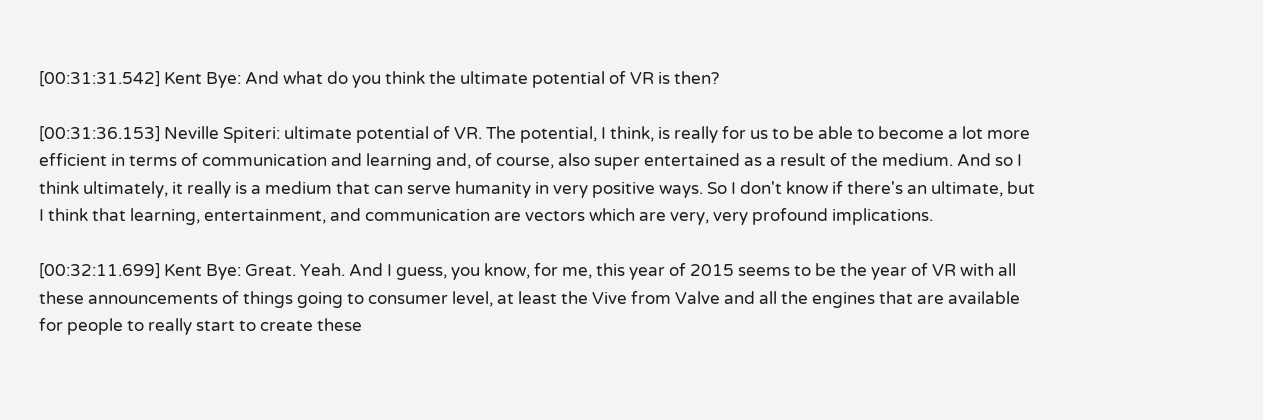[00:31:31.542] Kent Bye: And what do you think the ultimate potential of VR is then?

[00:31:36.153] Neville Spiteri: ultimate potential of VR. The potential, I think, is really for us to be able to become a lot more efficient in terms of communication and learning and, of course, also super entertained as a result of the medium. And so I think ultimately, it really is a medium that can serve humanity in very positive ways. So I don't know if there's an ultimate, but I think that learning, entertainment, and communication are vectors which are very, very profound implications.

[00:32:11.699] Kent Bye: Great. Yeah. And I guess, you know, for me, this year of 2015 seems to be the year of VR with all these announcements of things going to consumer level, at least the Vive from Valve and all the engines that are available for people to really start to create these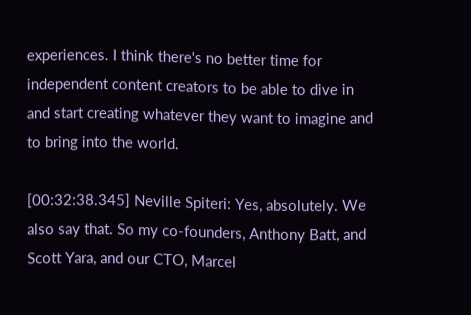experiences. I think there's no better time for independent content creators to be able to dive in and start creating whatever they want to imagine and to bring into the world.

[00:32:38.345] Neville Spiteri: Yes, absolutely. We also say that. So my co-founders, Anthony Batt, and Scott Yara, and our CTO, Marcel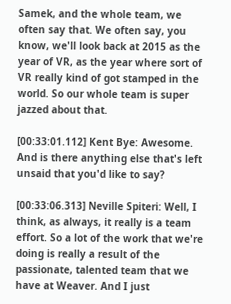Samek, and the whole team, we often say that. We often say, you know, we'll look back at 2015 as the year of VR, as the year where sort of VR really kind of got stamped in the world. So our whole team is super jazzed about that.

[00:33:01.112] Kent Bye: Awesome. And is there anything else that's left unsaid that you'd like to say?

[00:33:06.313] Neville Spiteri: Well, I think, as always, it really is a team effort. So a lot of the work that we're doing is really a result of the passionate, talented team that we have at Weaver. And I just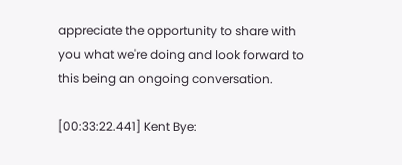appreciate the opportunity to share with you what we're doing and look forward to this being an ongoing conversation.

[00:33:22.441] Kent Bye: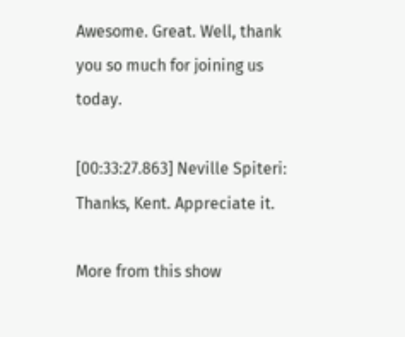Awesome. Great. Well, thank you so much for joining us today.

[00:33:27.863] Neville Spiteri: Thanks, Kent. Appreciate it.

More from this show